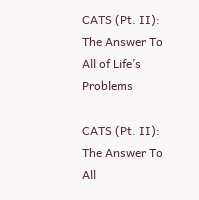CATS (Pt. II): The Answer To All of Life’s Problems

CATS (Pt. II): The Answer To All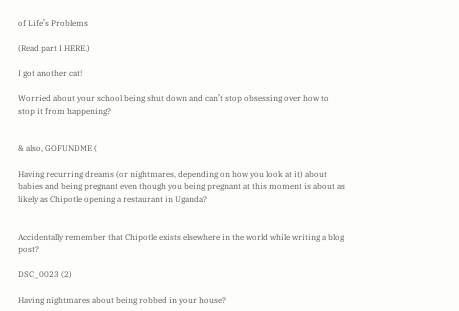of Life’s Problems

(Read part I HERE.)

I got another cat!

Worried about your school being shut down and can’t stop obsessing over how to stop it from happening?


& also, GOFUNDME (

Having recurring dreams (or nightmares, depending on how you look at it) about babies and being pregnant even though you being pregnant at this moment is about as likely as Chipotle opening a restaurant in Uganda?


Accidentally remember that Chipotle exists elsewhere in the world while writing a blog post?

DSC_0023 (2)

Having nightmares about being robbed in your house?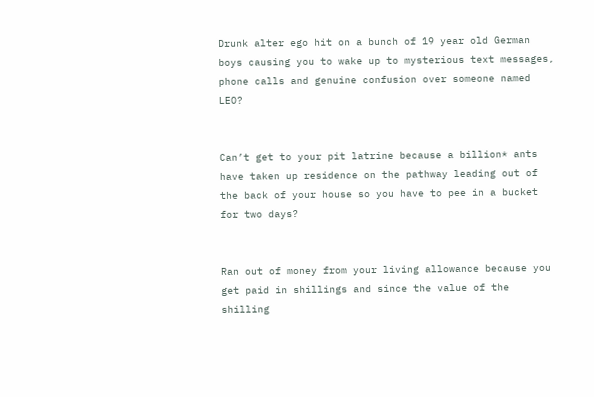Drunk alter ego hit on a bunch of 19 year old German boys causing you to wake up to mysterious text messages, phone calls and genuine confusion over someone named LEO?


Can’t get to your pit latrine because a billion* ants have taken up residence on the pathway leading out of the back of your house so you have to pee in a bucket for two days?


Ran out of money from your living allowance because you get paid in shillings and since the value of the shilling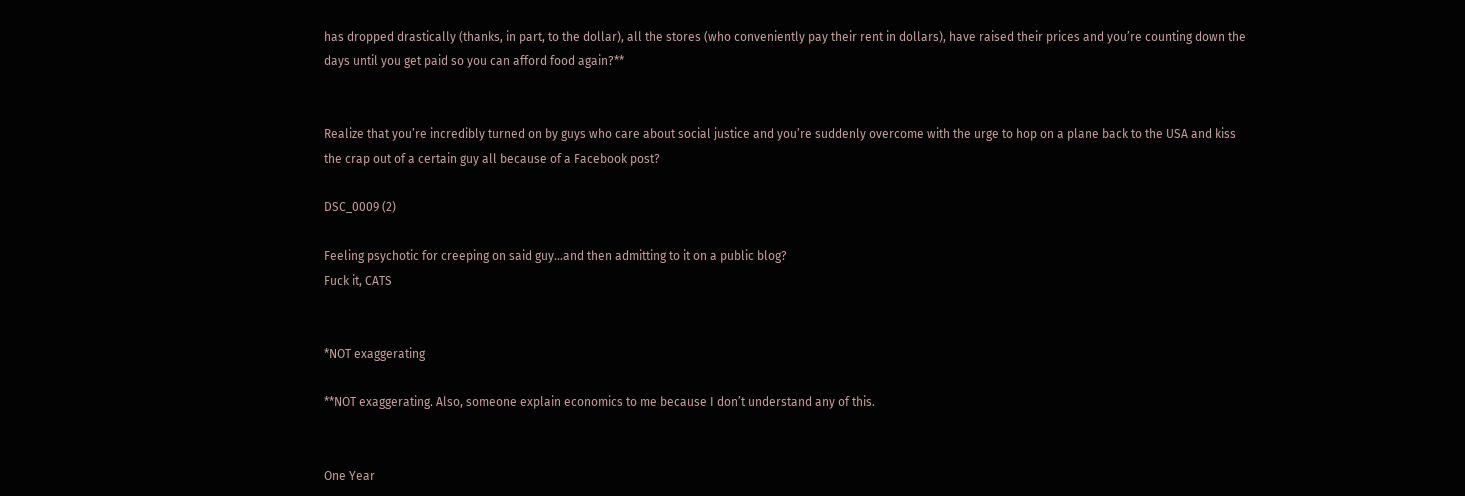has dropped drastically (thanks, in part, to the dollar), all the stores (who conveniently pay their rent in dollars), have raised their prices and you’re counting down the days until you get paid so you can afford food again?**


Realize that you’re incredibly turned on by guys who care about social justice and you’re suddenly overcome with the urge to hop on a plane back to the USA and kiss the crap out of a certain guy all because of a Facebook post?

DSC_0009 (2)

Feeling psychotic for creeping on said guy…and then admitting to it on a public blog?
Fuck it, CATS


*NOT exaggerating

**NOT exaggerating. Also, someone explain economics to me because I don’t understand any of this.


One Year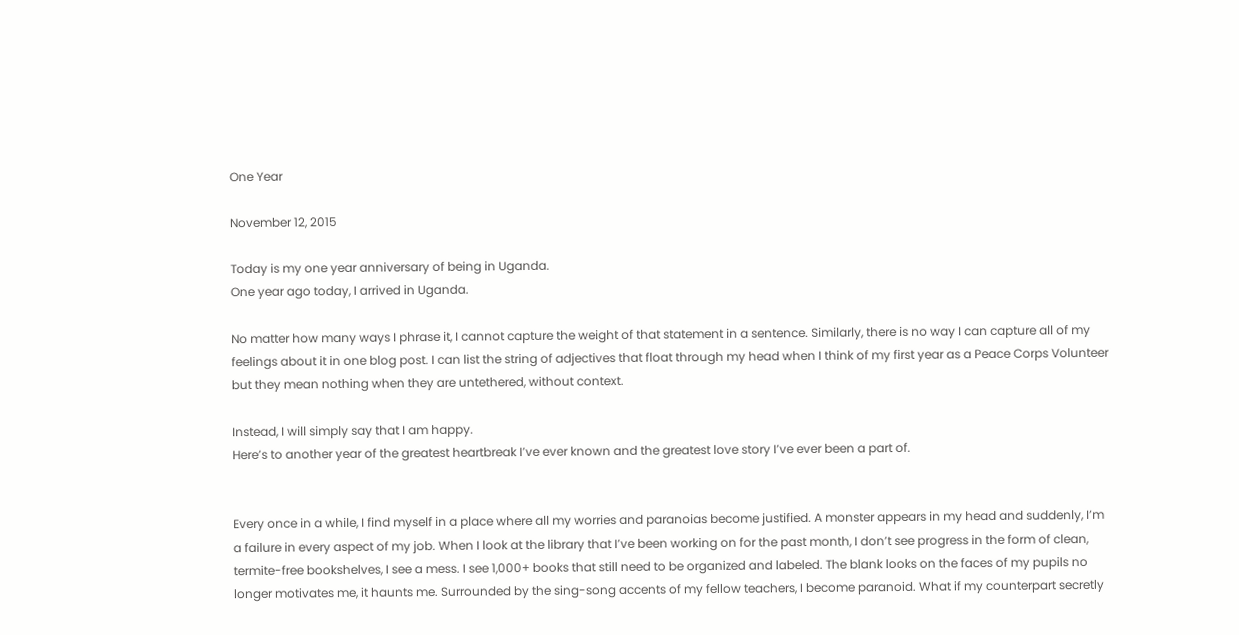One Year

November 12, 2015

Today is my one year anniversary of being in Uganda.
One year ago today, I arrived in Uganda.

No matter how many ways I phrase it, I cannot capture the weight of that statement in a sentence. Similarly, there is no way I can capture all of my feelings about it in one blog post. I can list the string of adjectives that float through my head when I think of my first year as a Peace Corps Volunteer but they mean nothing when they are untethered, without context.

Instead, I will simply say that I am happy.
Here’s to another year of the greatest heartbreak I’ve ever known and the greatest love story I’ve ever been a part of.


Every once in a while, I find myself in a place where all my worries and paranoias become justified. A monster appears in my head and suddenly, I’m a failure in every aspect of my job. When I look at the library that I’ve been working on for the past month, I don’t see progress in the form of clean, termite-free bookshelves, I see a mess. I see 1,000+ books that still need to be organized and labeled. The blank looks on the faces of my pupils no longer motivates me, it haunts me. Surrounded by the sing-song accents of my fellow teachers, I become paranoid. What if my counterpart secretly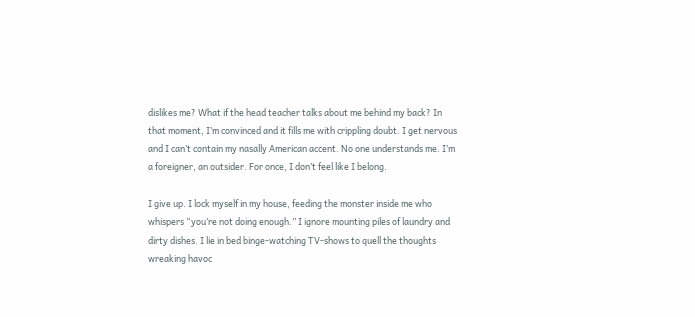dislikes me? What if the head teacher talks about me behind my back? In that moment, I’m convinced and it fills me with crippling doubt. I get nervous and I can’t contain my nasally American accent. No one understands me. I’m a foreigner, an outsider. For once, I don’t feel like I belong.

I give up. I lock myself in my house, feeding the monster inside me who whispers “you’re not doing enough.” I ignore mounting piles of laundry and dirty dishes. I lie in bed binge-watching TV-shows to quell the thoughts wreaking havoc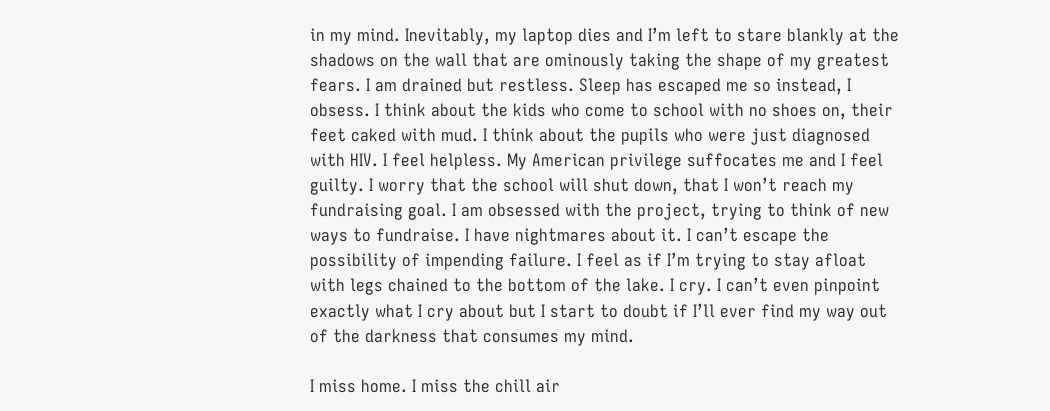in my mind. Inevitably, my laptop dies and I’m left to stare blankly at the shadows on the wall that are ominously taking the shape of my greatest fears. I am drained but restless. Sleep has escaped me so instead, I obsess. I think about the kids who come to school with no shoes on, their feet caked with mud. I think about the pupils who were just diagnosed with HIV. I feel helpless. My American privilege suffocates me and I feel guilty. I worry that the school will shut down, that I won’t reach my fundraising goal. I am obsessed with the project, trying to think of new ways to fundraise. I have nightmares about it. I can’t escape the possibility of impending failure. I feel as if I’m trying to stay afloat with legs chained to the bottom of the lake. I cry. I can’t even pinpoint exactly what I cry about but I start to doubt if I’ll ever find my way out of the darkness that consumes my mind.

I miss home. I miss the chill air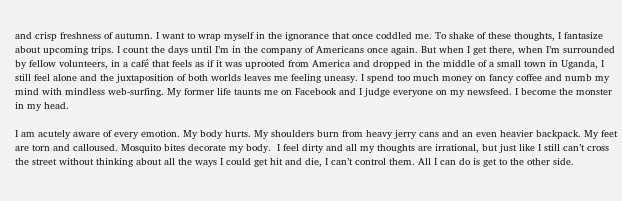and crisp freshness of autumn. I want to wrap myself in the ignorance that once coddled me. To shake of these thoughts, I fantasize about upcoming trips. I count the days until I’m in the company of Americans once again. But when I get there, when I’m surrounded by fellow volunteers, in a café that feels as if it was uprooted from America and dropped in the middle of a small town in Uganda, I still feel alone and the juxtaposition of both worlds leaves me feeling uneasy. I spend too much money on fancy coffee and numb my mind with mindless web-surfing. My former life taunts me on Facebook and I judge everyone on my newsfeed. I become the monster in my head.

I am acutely aware of every emotion. My body hurts. My shoulders burn from heavy jerry cans and an even heavier backpack. My feet are torn and calloused. Mosquito bites decorate my body.  I feel dirty and all my thoughts are irrational, but just like I still can’t cross the street without thinking about all the ways I could get hit and die, I can’t control them. All I can do is get to the other side.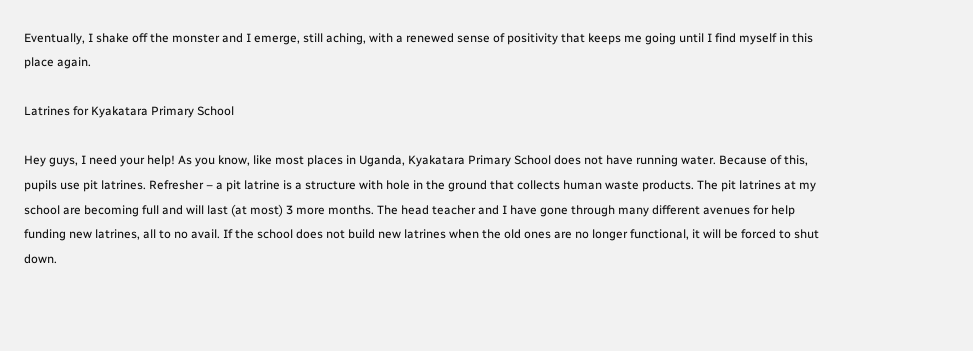Eventually, I shake off the monster and I emerge, still aching, with a renewed sense of positivity that keeps me going until I find myself in this place again.

Latrines for Kyakatara Primary School

Hey guys, I need your help! As you know, like most places in Uganda, Kyakatara Primary School does not have running water. Because of this, pupils use pit latrines. Refresher – a pit latrine is a structure with hole in the ground that collects human waste products. The pit latrines at my school are becoming full and will last (at most) 3 more months. The head teacher and I have gone through many different avenues for help funding new latrines, all to no avail. If the school does not build new latrines when the old ones are no longer functional, it will be forced to shut down.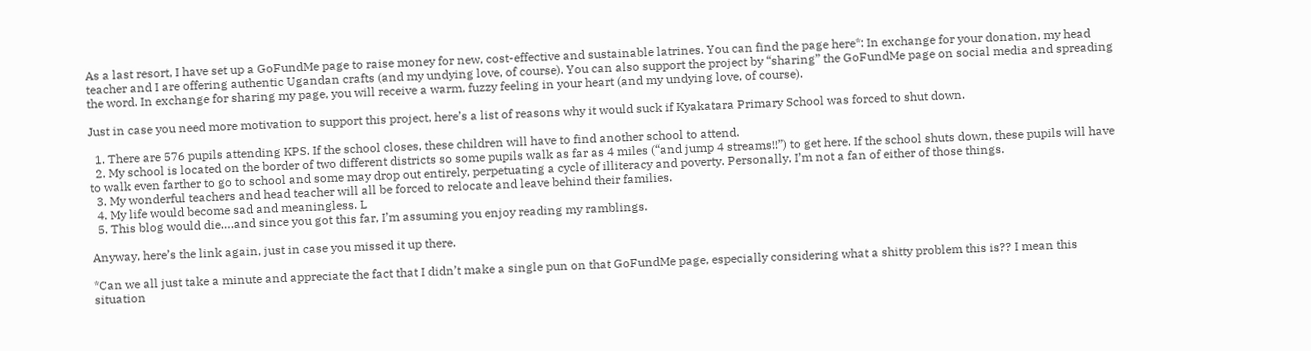As a last resort, I have set up a GoFundMe page to raise money for new, cost-effective and sustainable latrines. You can find the page here*: In exchange for your donation, my head teacher and I are offering authentic Ugandan crafts (and my undying love, of course). You can also support the project by “sharing” the GoFundMe page on social media and spreading the word. In exchange for sharing my page, you will receive a warm, fuzzy feeling in your heart (and my undying love, of course).

Just in case you need more motivation to support this project, here’s a list of reasons why it would suck if Kyakatara Primary School was forced to shut down.

  1. There are 576 pupils attending KPS. If the school closes, these children will have to find another school to attend.
  2. My school is located on the border of two different districts so some pupils walk as far as 4 miles (“and jump 4 streams!!”) to get here. If the school shuts down, these pupils will have to walk even farther to go to school and some may drop out entirely, perpetuating a cycle of illiteracy and poverty. Personally, I’m not a fan of either of those things.
  3. My wonderful teachers and head teacher will all be forced to relocate and leave behind their families.
  4. My life would become sad and meaningless. L
  5. This blog would die….and since you got this far, I’m assuming you enjoy reading my ramblings.

Anyway, here’s the link again, just in case you missed it up there.

*Can we all just take a minute and appreciate the fact that I didn’t make a single pun on that GoFundMe page, especially considering what a shitty problem this is?? I mean this situation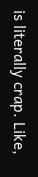is literally crap. Like,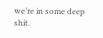we’re in some deep shit.